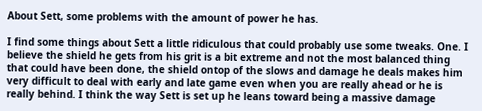About Sett, some problems with the amount of power he has.

I find some things about Sett a little ridiculous that could probably use some tweaks. One. I believe the shield he gets from his grit is a bit extreme and not the most balanced thing that could have been done, the shield ontop of the slows and damage he deals makes him very difficult to deal with early and late game even when you are really ahead or he is really behind. I think the way Sett is set up he leans toward being a massive damage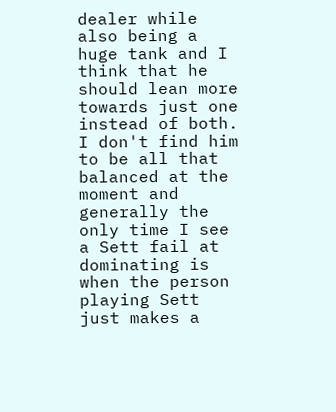dealer while also being a huge tank and I think that he should lean more towards just one instead of both. I don't find him to be all that balanced at the moment and generally the only time I see a Sett fail at dominating is when the person playing Sett just makes a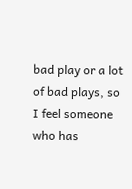bad play or a lot of bad plays, so I feel someone who has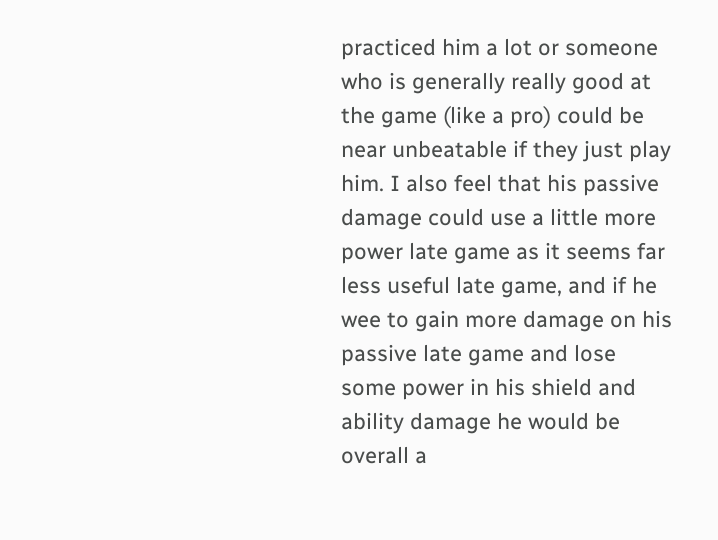practiced him a lot or someone who is generally really good at the game (like a pro) could be near unbeatable if they just play him. I also feel that his passive damage could use a little more power late game as it seems far less useful late game, and if he wee to gain more damage on his passive late game and lose some power in his shield and ability damage he would be overall a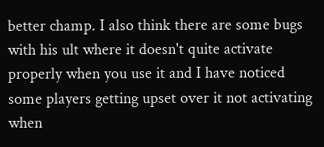better champ. I also think there are some bugs with his ult where it doesn't quite activate properly when you use it and I have noticed some players getting upset over it not activating when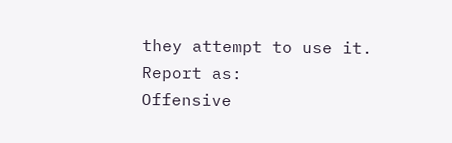they attempt to use it.
Report as:
Offensive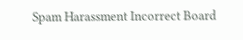Spam Harassment Incorrect Board